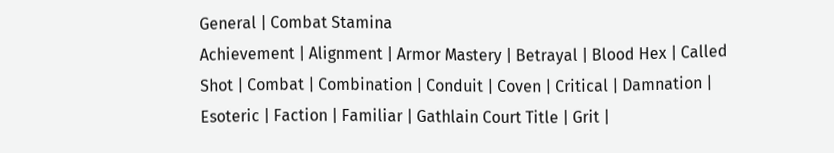General | Combat Stamina
Achievement | Alignment | Armor Mastery | Betrayal | Blood Hex | Called Shot | Combat | Combination | Conduit | Coven | Critical | Damnation | Esoteric | Faction | Familiar | Gathlain Court Title | Grit |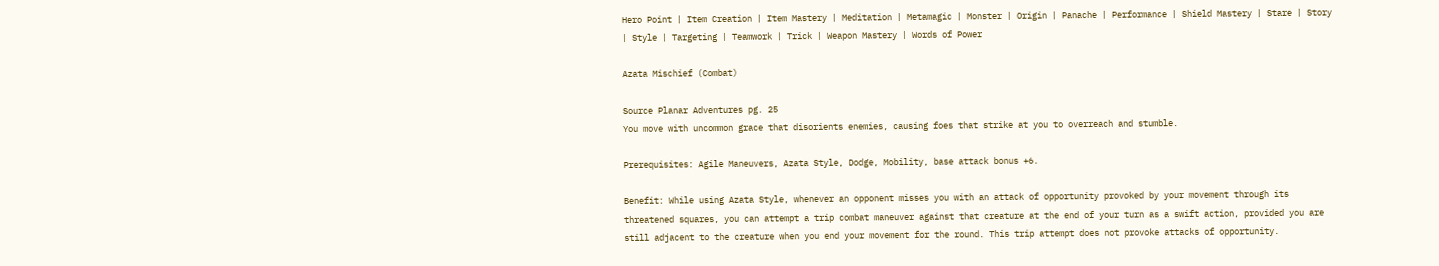Hero Point | Item Creation | Item Mastery | Meditation | Metamagic | Monster | Origin | Panache | Performance | Shield Mastery | Stare | Story | Style | Targeting | Teamwork | Trick | Weapon Mastery | Words of Power

Azata Mischief (Combat)

Source Planar Adventures pg. 25
You move with uncommon grace that disorients enemies, causing foes that strike at you to overreach and stumble.

Prerequisites: Agile Maneuvers, Azata Style, Dodge, Mobility, base attack bonus +6.

Benefit: While using Azata Style, whenever an opponent misses you with an attack of opportunity provoked by your movement through its threatened squares, you can attempt a trip combat maneuver against that creature at the end of your turn as a swift action, provided you are still adjacent to the creature when you end your movement for the round. This trip attempt does not provoke attacks of opportunity.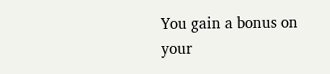You gain a bonus on your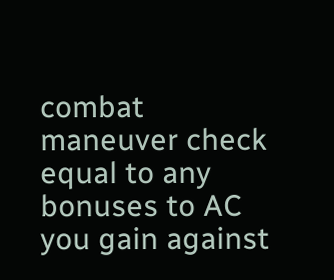combat maneuver check equal to any bonuses to AC you gain against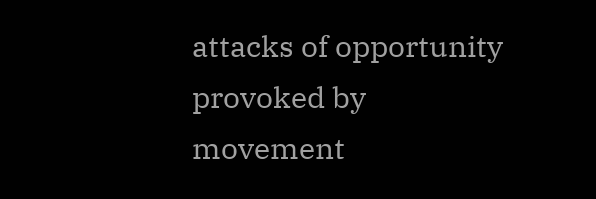attacks of opportunity provoked by movement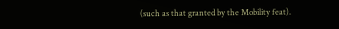(such as that granted by the Mobility feat).